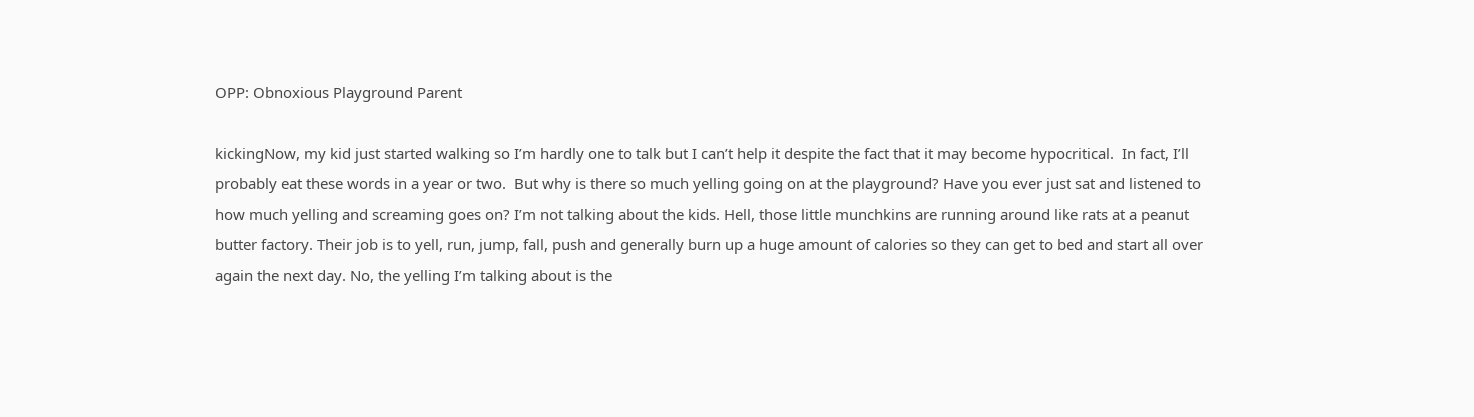OPP: Obnoxious Playground Parent

kickingNow, my kid just started walking so I’m hardly one to talk but I can’t help it despite the fact that it may become hypocritical.  In fact, I’ll probably eat these words in a year or two.  But why is there so much yelling going on at the playground? Have you ever just sat and listened to how much yelling and screaming goes on? I’m not talking about the kids. Hell, those little munchkins are running around like rats at a peanut butter factory. Their job is to yell, run, jump, fall, push and generally burn up a huge amount of calories so they can get to bed and start all over again the next day. No, the yelling I’m talking about is the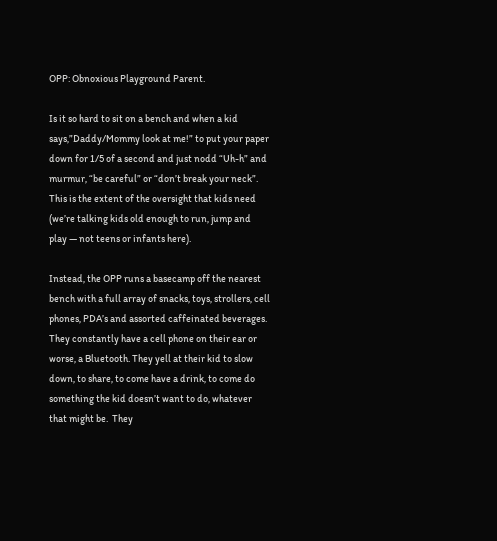OPP: Obnoxious Playground Parent.

Is it so hard to sit on a bench and when a kid says,”Daddy/Mommy look at me!” to put your paper down for 1/5 of a second and just nodd “Uh-h” and murmur, “be careful” or “don’t break your neck”.  This is the extent of the oversight that kids need (we’re talking kids old enough to run, jump and play — not teens or infants here).

Instead, the OPP runs a basecamp off the nearest bench with a full array of snacks, toys, strollers, cell phones, PDA’s and assorted caffeinated beverages.  They constantly have a cell phone on their ear or worse, a Bluetooth. They yell at their kid to slow down, to share, to come have a drink, to come do something the kid doesn’t want to do, whatever that might be.  They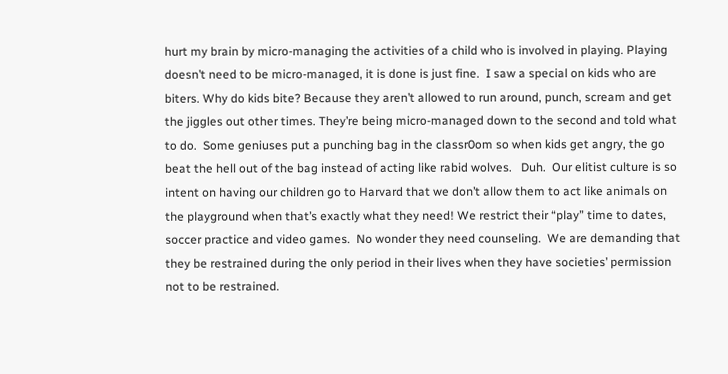hurt my brain by micro-managing the activities of a child who is involved in playing. Playing doesn’t need to be micro-managed, it is done is just fine.  I saw a special on kids who are biters. Why do kids bite? Because they aren’t allowed to run around, punch, scream and get the jiggles out other times. They’re being micro-managed down to the second and told what to do.  Some geniuses put a punching bag in the classr0om so when kids get angry, the go beat the hell out of the bag instead of acting like rabid wolves.   Duh.  Our elitist culture is so intent on having our children go to Harvard that we don’t allow them to act like animals on the playground when that’s exactly what they need! We restrict their “play” time to dates, soccer practice and video games.  No wonder they need counseling.  We are demanding that they be restrained during the only period in their lives when they have societies’ permission not to be restrained.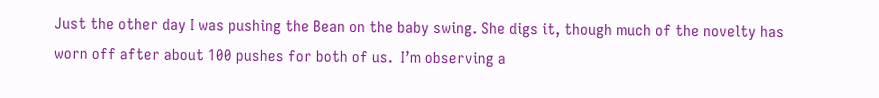Just the other day I was pushing the Bean on the baby swing. She digs it, though much of the novelty has worn off after about 100 pushes for both of us.  I’m observing a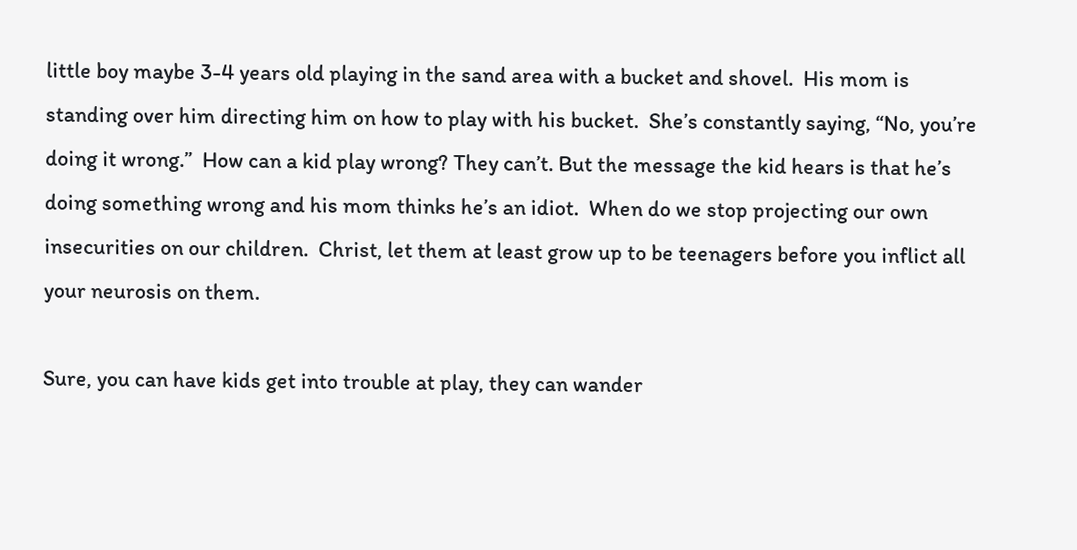little boy maybe 3-4 years old playing in the sand area with a bucket and shovel.  His mom is standing over him directing him on how to play with his bucket.  She’s constantly saying, “No, you’re doing it wrong.”  How can a kid play wrong? They can’t. But the message the kid hears is that he’s doing something wrong and his mom thinks he’s an idiot.  When do we stop projecting our own insecurities on our children.  Christ, let them at least grow up to be teenagers before you inflict all your neurosis on them.

Sure, you can have kids get into trouble at play, they can wander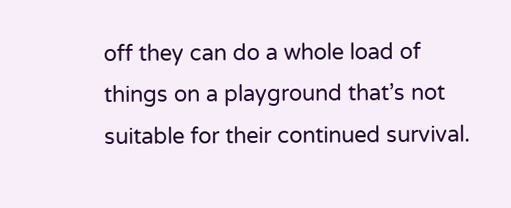off they can do a whole load of things on a playground that’s not suitable for their continued survival.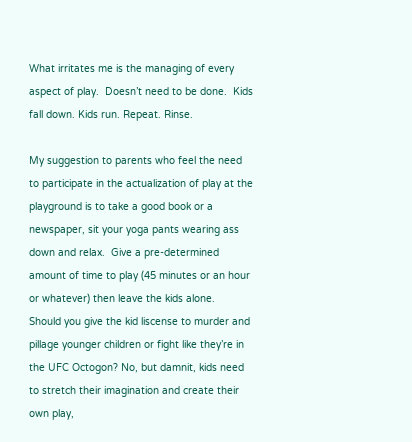What irritates me is the managing of every aspect of play.  Doesn’t need to be done.  Kids fall down. Kids run. Repeat. Rinse.

My suggestion to parents who feel the need to participate in the actualization of play at the playground is to take a good book or a newspaper, sit your yoga pants wearing ass down and relax.  Give a pre-determined amount of time to play (45 minutes or an hour or whatever) then leave the kids alone.   Should you give the kid liscense to murder and pillage younger children or fight like they’re in the UFC Octogon? No, but damnit, kids need to stretch their imagination and create their own play,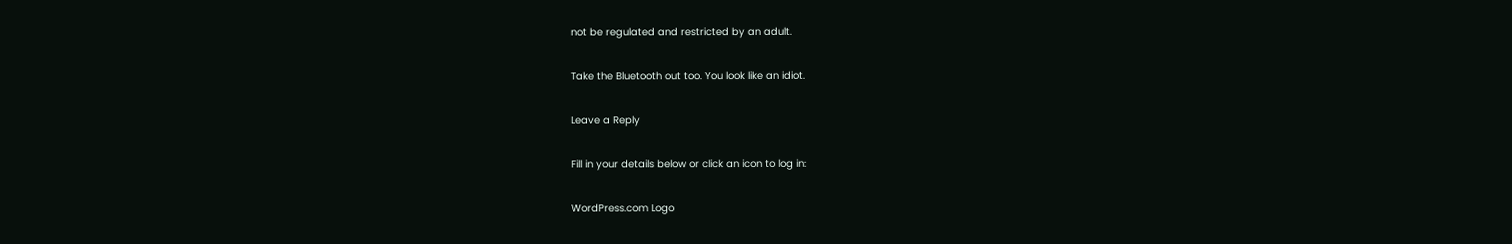not be regulated and restricted by an adult.

Take the Bluetooth out too. You look like an idiot.

Leave a Reply

Fill in your details below or click an icon to log in:

WordPress.com Logo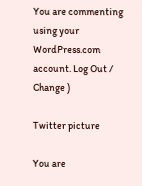You are commenting using your WordPress.com account. Log Out / Change )

Twitter picture

You are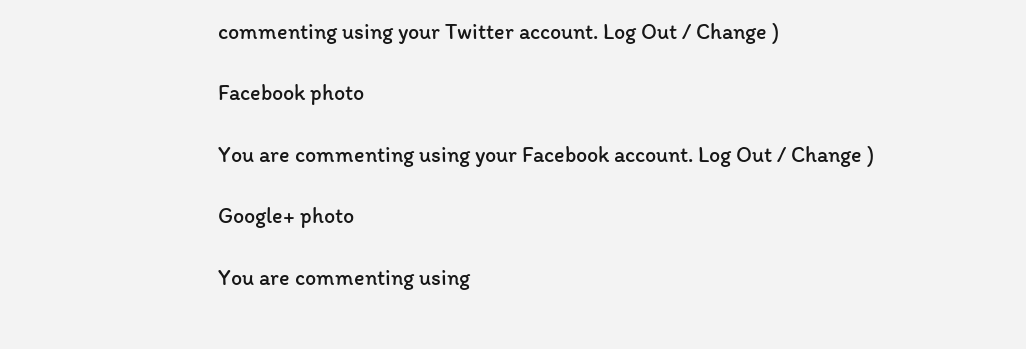commenting using your Twitter account. Log Out / Change )

Facebook photo

You are commenting using your Facebook account. Log Out / Change )

Google+ photo

You are commenting using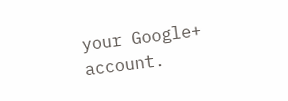your Google+ account.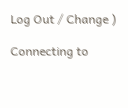Log Out / Change )

Connecting to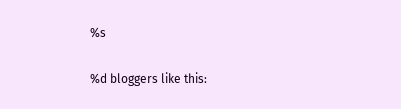%s

%d bloggers like this: